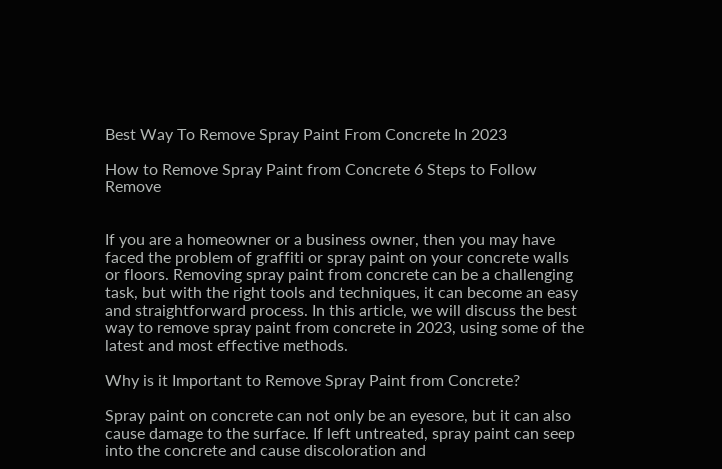Best Way To Remove Spray Paint From Concrete In 2023

How to Remove Spray Paint from Concrete 6 Steps to Follow Remove


If you are a homeowner or a business owner, then you may have faced the problem of graffiti or spray paint on your concrete walls or floors. Removing spray paint from concrete can be a challenging task, but with the right tools and techniques, it can become an easy and straightforward process. In this article, we will discuss the best way to remove spray paint from concrete in 2023, using some of the latest and most effective methods.

Why is it Important to Remove Spray Paint from Concrete?

Spray paint on concrete can not only be an eyesore, but it can also cause damage to the surface. If left untreated, spray paint can seep into the concrete and cause discoloration and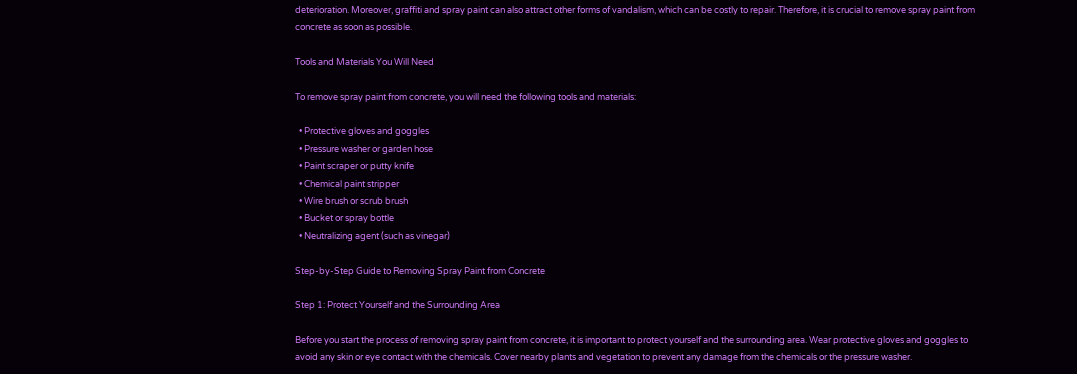deterioration. Moreover, graffiti and spray paint can also attract other forms of vandalism, which can be costly to repair. Therefore, it is crucial to remove spray paint from concrete as soon as possible.

Tools and Materials You Will Need

To remove spray paint from concrete, you will need the following tools and materials:

  • Protective gloves and goggles
  • Pressure washer or garden hose
  • Paint scraper or putty knife
  • Chemical paint stripper
  • Wire brush or scrub brush
  • Bucket or spray bottle
  • Neutralizing agent (such as vinegar)

Step-by-Step Guide to Removing Spray Paint from Concrete

Step 1: Protect Yourself and the Surrounding Area

Before you start the process of removing spray paint from concrete, it is important to protect yourself and the surrounding area. Wear protective gloves and goggles to avoid any skin or eye contact with the chemicals. Cover nearby plants and vegetation to prevent any damage from the chemicals or the pressure washer.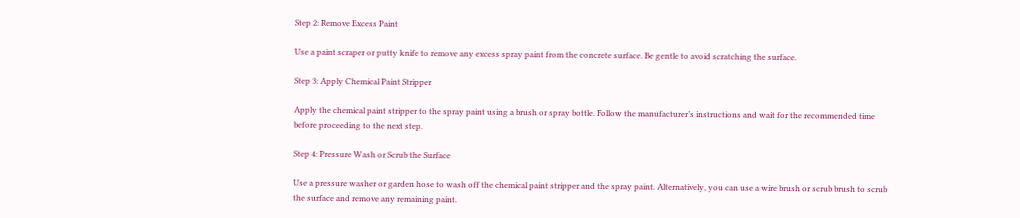Step 2: Remove Excess Paint

Use a paint scraper or putty knife to remove any excess spray paint from the concrete surface. Be gentle to avoid scratching the surface.

Step 3: Apply Chemical Paint Stripper

Apply the chemical paint stripper to the spray paint using a brush or spray bottle. Follow the manufacturer’s instructions and wait for the recommended time before proceeding to the next step.

Step 4: Pressure Wash or Scrub the Surface

Use a pressure washer or garden hose to wash off the chemical paint stripper and the spray paint. Alternatively, you can use a wire brush or scrub brush to scrub the surface and remove any remaining paint.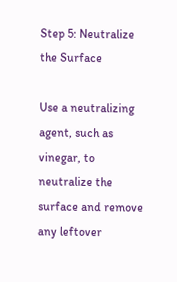Step 5: Neutralize the Surface

Use a neutralizing agent, such as vinegar, to neutralize the surface and remove any leftover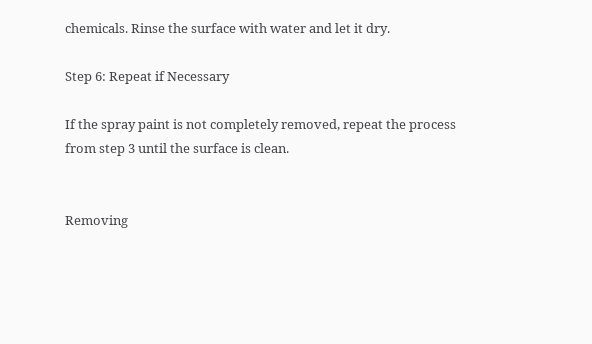chemicals. Rinse the surface with water and let it dry.

Step 6: Repeat if Necessary

If the spray paint is not completely removed, repeat the process from step 3 until the surface is clean.


Removing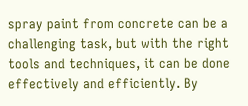spray paint from concrete can be a challenging task, but with the right tools and techniques, it can be done effectively and efficiently. By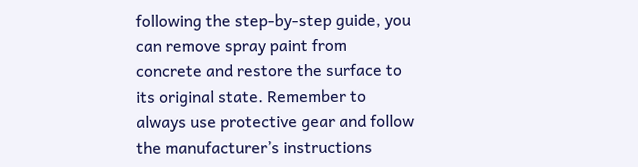following the step-by-step guide, you can remove spray paint from concrete and restore the surface to its original state. Remember to always use protective gear and follow the manufacturer’s instructions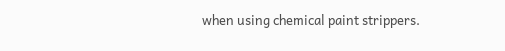when using chemical paint strippers.